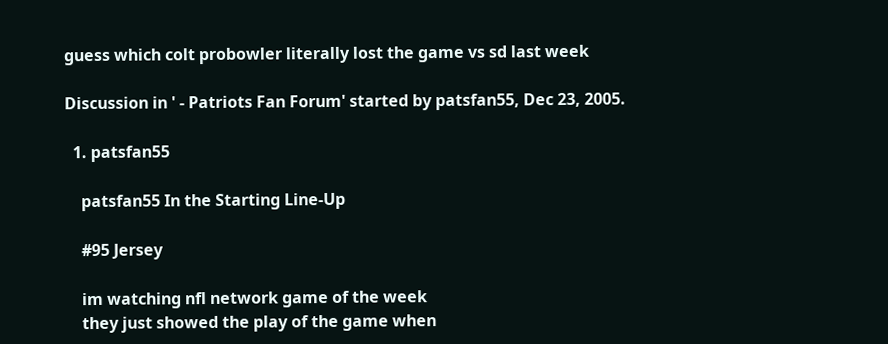guess which colt probowler literally lost the game vs sd last week

Discussion in ' - Patriots Fan Forum' started by patsfan55, Dec 23, 2005.

  1. patsfan55

    patsfan55 In the Starting Line-Up

    #95 Jersey

    im watching nfl network game of the week
    they just showed the play of the game when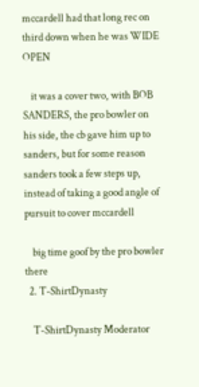mccardell had that long rec on third down when he was WIDE OPEN

    it was a cover two, with BOB SANDERS, the pro bowler on his side, the cb gave him up to sanders, but for some reason sanders took a few steps up, instead of taking a good angle of pursuit to cover mccardell

    big time goof by the pro bowler there
  2. T-ShirtDynasty

    T-ShirtDynasty Moderator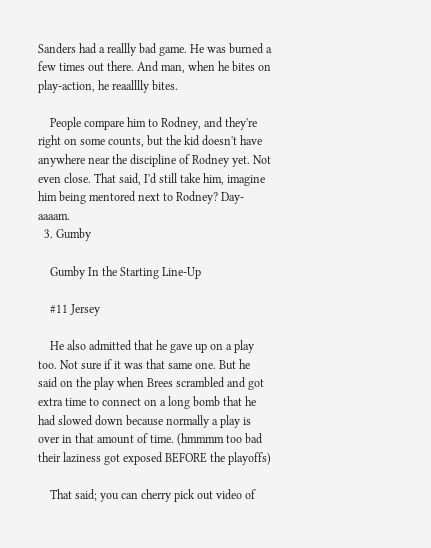Sanders had a reallly bad game. He was burned a few times out there. And man, when he bites on play-action, he reaalllly bites.

    People compare him to Rodney, and they're right on some counts, but the kid doesn't have anywhere near the discipline of Rodney yet. Not even close. That said, I'd still take him, imagine him being mentored next to Rodney? Day-aaaam.
  3. Gumby

    Gumby In the Starting Line-Up

    #11 Jersey

    He also admitted that he gave up on a play too. Not sure if it was that same one. But he said on the play when Brees scrambled and got extra time to connect on a long bomb that he had slowed down because normally a play is over in that amount of time. (hmmmm too bad their laziness got exposed BEFORE the playoffs)

    That said; you can cherry pick out video of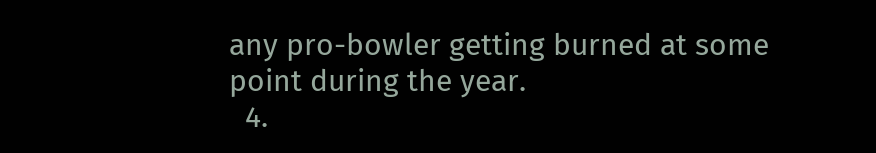any pro-bowler getting burned at some point during the year.
  4.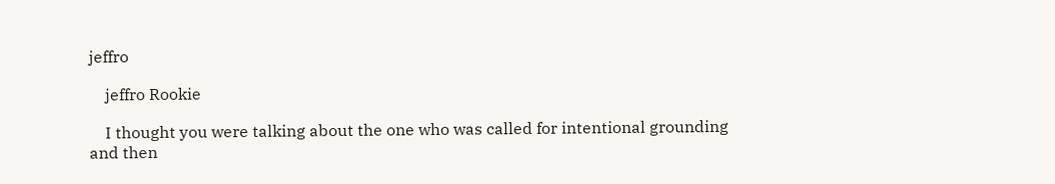jeffro

    jeffro Rookie

    I thought you were talking about the one who was called for intentional grounding and then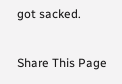got sacked.

Share This Page